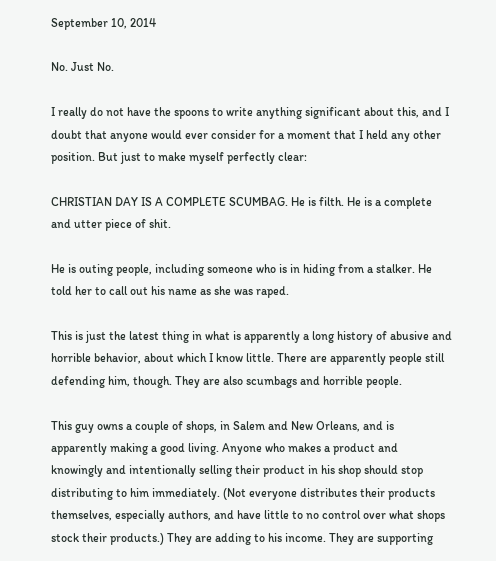September 10, 2014

No. Just No.

I really do not have the spoons to write anything significant about this, and I doubt that anyone would ever consider for a moment that I held any other position. But just to make myself perfectly clear:

CHRISTIAN DAY IS A COMPLETE SCUMBAG. He is filth. He is a complete and utter piece of shit.

He is outing people, including someone who is in hiding from a stalker. He told her to call out his name as she was raped.

This is just the latest thing in what is apparently a long history of abusive and horrible behavior, about which I know little. There are apparently people still defending him, though. They are also scumbags and horrible people.

This guy owns a couple of shops, in Salem and New Orleans, and is apparently making a good living. Anyone who makes a product and knowingly and intentionally selling their product in his shop should stop distributing to him immediately. (Not everyone distributes their products themselves, especially authors, and have little to no control over what shops stock their products.) They are adding to his income. They are supporting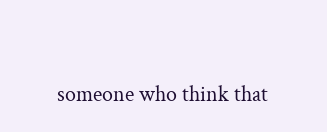someone who think that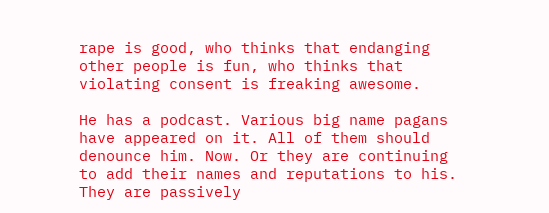rape is good, who thinks that endanging other people is fun, who thinks that violating consent is freaking awesome.

He has a podcast. Various big name pagans have appeared on it. All of them should denounce him. Now. Or they are continuing to add their names and reputations to his. They are passively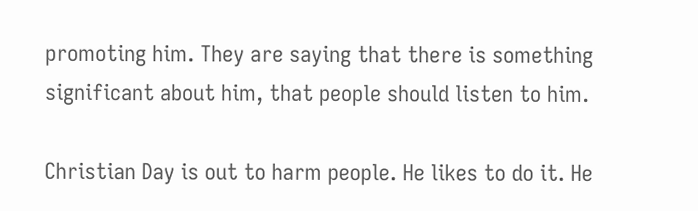promoting him. They are saying that there is something significant about him, that people should listen to him.

Christian Day is out to harm people. He likes to do it. He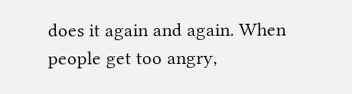does it again and again. When people get too angry,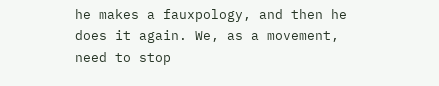he makes a fauxpology, and then he does it again. We, as a movement, need to stop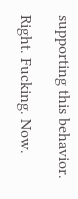supporting this behavior.

Right. Fucking. Now.